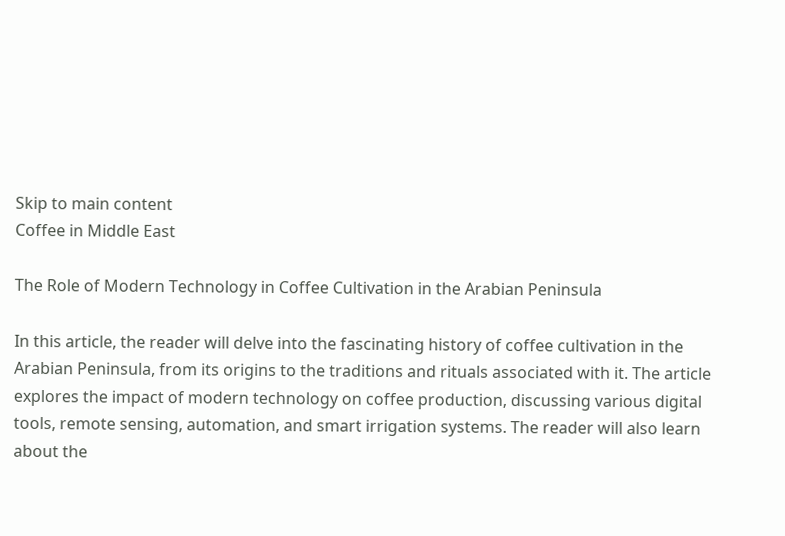Skip to main content
Coffee in Middle East

The Role of Modern Technology in Coffee Cultivation in the Arabian Peninsula

In this article, the reader will delve into the fascinating history of coffee cultivation in the Arabian Peninsula, from its origins to the traditions and rituals associated with it. The article explores the impact of modern technology on coffee production, discussing various digital tools, remote sensing, automation, and smart irrigation systems. The reader will also learn about the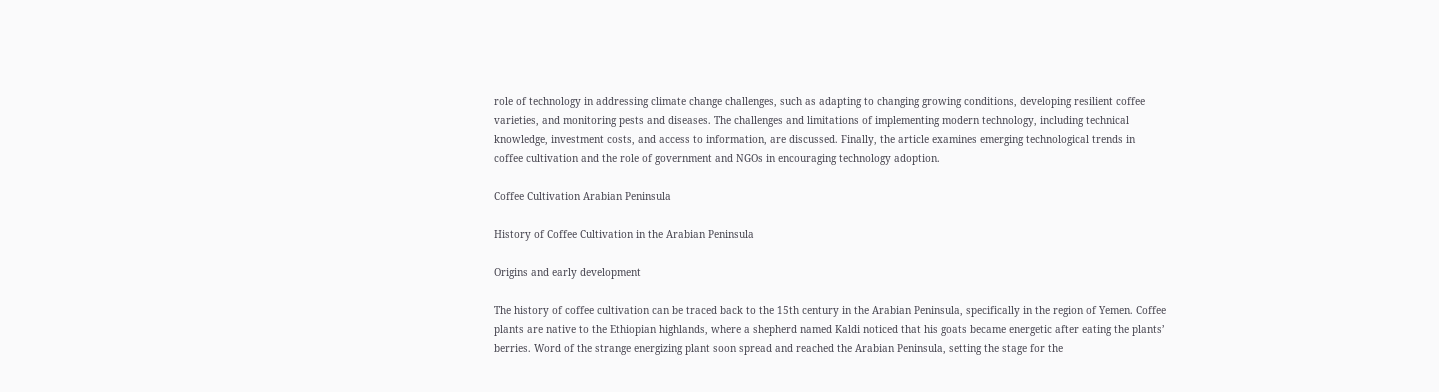role of technology in addressing climate change challenges, such as adapting to changing growing conditions, developing resilient coffee varieties, and monitoring pests and diseases. The challenges and limitations of implementing modern technology, including technical knowledge, investment costs, and access to information, are discussed. Finally, the article examines emerging technological trends in coffee cultivation and the role of government and NGOs in encouraging technology adoption.

Coffee Cultivation Arabian Peninsula

History of Coffee Cultivation in the Arabian Peninsula

Origins and early development

The history of coffee cultivation can be traced back to the 15th century in the Arabian Peninsula, specifically in the region of Yemen. Coffee plants are native to the Ethiopian highlands, where a shepherd named Kaldi noticed that his goats became energetic after eating the plants’ berries. Word of the strange energizing plant soon spread and reached the Arabian Peninsula, setting the stage for the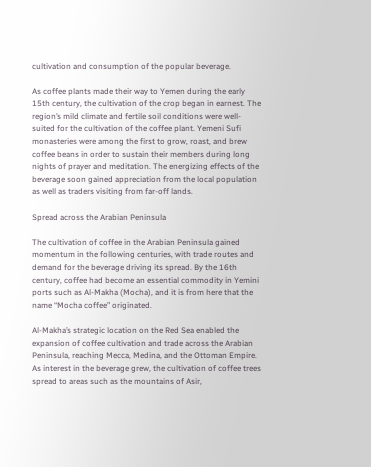cultivation and consumption of the popular beverage.

As coffee plants made their way to Yemen during the early 15th century, the cultivation of the crop began in earnest. The region’s mild climate and fertile soil conditions were well-suited for the cultivation of the coffee plant. Yemeni Sufi monasteries were among the first to grow, roast, and brew coffee beans in order to sustain their members during long nights of prayer and meditation. The energizing effects of the beverage soon gained appreciation from the local population as well as traders visiting from far-off lands.

Spread across the Arabian Peninsula

The cultivation of coffee in the Arabian Peninsula gained momentum in the following centuries, with trade routes and demand for the beverage driving its spread. By the 16th century, coffee had become an essential commodity in Yemini ports such as Al-Makha (Mocha), and it is from here that the name “Mocha coffee” originated.

Al-Makha’s strategic location on the Red Sea enabled the expansion of coffee cultivation and trade across the Arabian Peninsula, reaching Mecca, Medina, and the Ottoman Empire. As interest in the beverage grew, the cultivation of coffee trees spread to areas such as the mountains of Asir,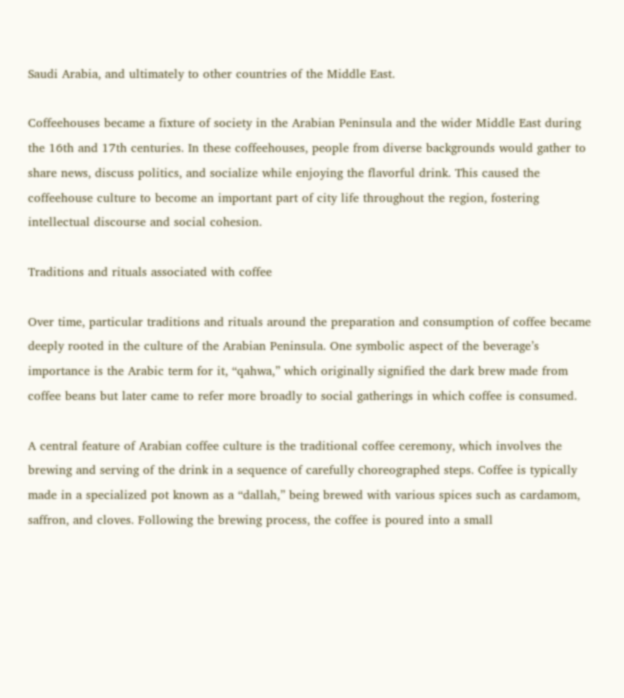Saudi Arabia, and ultimately to other countries of the Middle East.

Coffeehouses became a fixture of society in the Arabian Peninsula and the wider Middle East during the 16th and 17th centuries. In these coffeehouses, people from diverse backgrounds would gather to share news, discuss politics, and socialize while enjoying the flavorful drink. This caused the coffeehouse culture to become an important part of city life throughout the region, fostering intellectual discourse and social cohesion.

Traditions and rituals associated with coffee

Over time, particular traditions and rituals around the preparation and consumption of coffee became deeply rooted in the culture of the Arabian Peninsula. One symbolic aspect of the beverage’s importance is the Arabic term for it, “qahwa,” which originally signified the dark brew made from coffee beans but later came to refer more broadly to social gatherings in which coffee is consumed.

A central feature of Arabian coffee culture is the traditional coffee ceremony, which involves the brewing and serving of the drink in a sequence of carefully choreographed steps. Coffee is typically made in a specialized pot known as a “dallah,” being brewed with various spices such as cardamom, saffron, and cloves. Following the brewing process, the coffee is poured into a small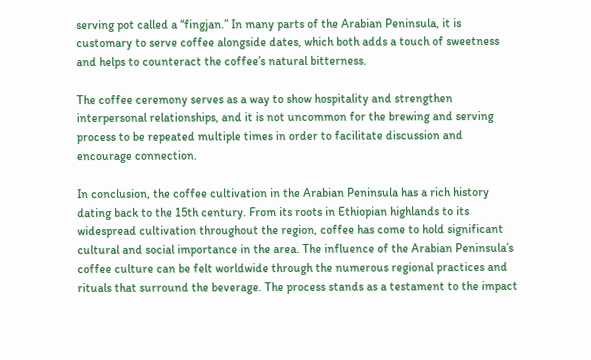serving pot called a “fingjan.” In many parts of the Arabian Peninsula, it is customary to serve coffee alongside dates, which both adds a touch of sweetness and helps to counteract the coffee’s natural bitterness.

The coffee ceremony serves as a way to show hospitality and strengthen interpersonal relationships, and it is not uncommon for the brewing and serving process to be repeated multiple times in order to facilitate discussion and encourage connection.

In conclusion, the coffee cultivation in the Arabian Peninsula has a rich history dating back to the 15th century. From its roots in Ethiopian highlands to its widespread cultivation throughout the region, coffee has come to hold significant cultural and social importance in the area. The influence of the Arabian Peninsula’s coffee culture can be felt worldwide through the numerous regional practices and rituals that surround the beverage. The process stands as a testament to the impact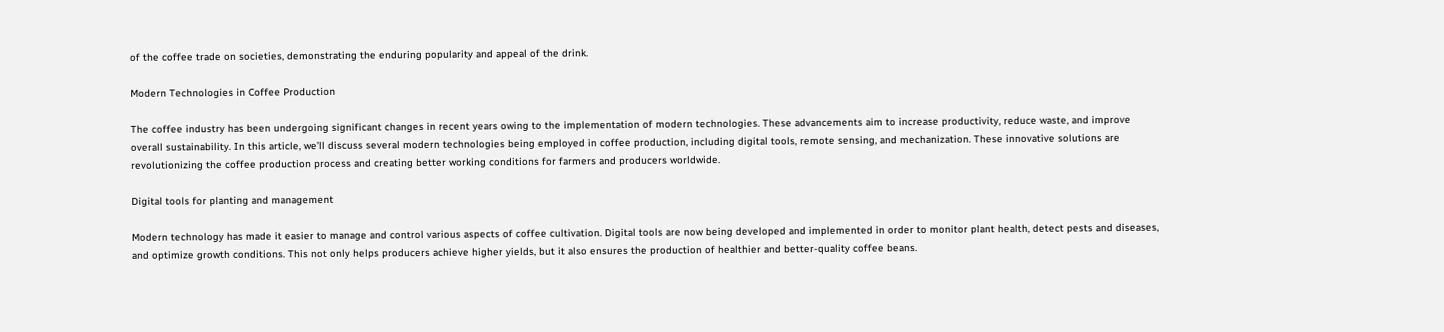of the coffee trade on societies, demonstrating the enduring popularity and appeal of the drink.

Modern Technologies in Coffee Production

The coffee industry has been undergoing significant changes in recent years owing to the implementation of modern technologies. These advancements aim to increase productivity, reduce waste, and improve overall sustainability. In this article, we’ll discuss several modern technologies being employed in coffee production, including digital tools, remote sensing, and mechanization. These innovative solutions are revolutionizing the coffee production process and creating better working conditions for farmers and producers worldwide.

Digital tools for planting and management

Modern technology has made it easier to manage and control various aspects of coffee cultivation. Digital tools are now being developed and implemented in order to monitor plant health, detect pests and diseases, and optimize growth conditions. This not only helps producers achieve higher yields, but it also ensures the production of healthier and better-quality coffee beans.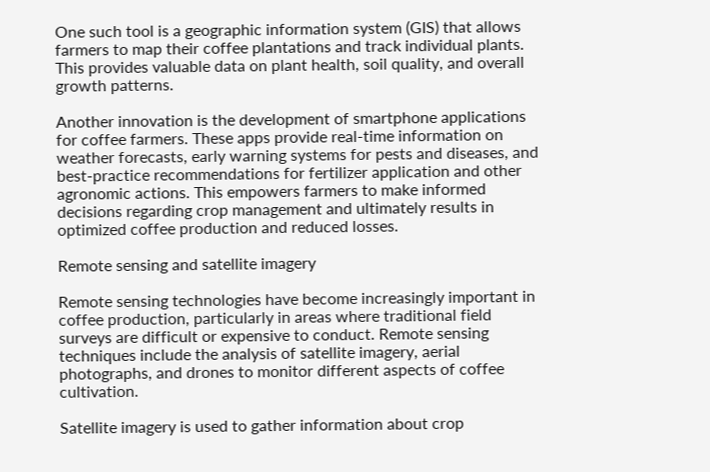One such tool is a geographic information system (GIS) that allows farmers to map their coffee plantations and track individual plants. This provides valuable data on plant health, soil quality, and overall growth patterns.

Another innovation is the development of smartphone applications for coffee farmers. These apps provide real-time information on weather forecasts, early warning systems for pests and diseases, and best-practice recommendations for fertilizer application and other agronomic actions. This empowers farmers to make informed decisions regarding crop management and ultimately results in optimized coffee production and reduced losses.

Remote sensing and satellite imagery

Remote sensing technologies have become increasingly important in coffee production, particularly in areas where traditional field surveys are difficult or expensive to conduct. Remote sensing techniques include the analysis of satellite imagery, aerial photographs, and drones to monitor different aspects of coffee cultivation.

Satellite imagery is used to gather information about crop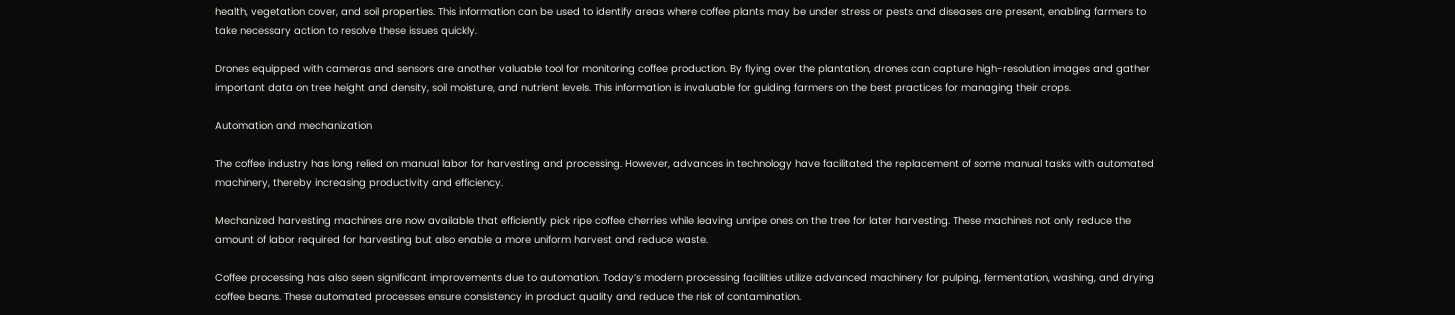health, vegetation cover, and soil properties. This information can be used to identify areas where coffee plants may be under stress or pests and diseases are present, enabling farmers to take necessary action to resolve these issues quickly.

Drones equipped with cameras and sensors are another valuable tool for monitoring coffee production. By flying over the plantation, drones can capture high-resolution images and gather important data on tree height and density, soil moisture, and nutrient levels. This information is invaluable for guiding farmers on the best practices for managing their crops.

Automation and mechanization

The coffee industry has long relied on manual labor for harvesting and processing. However, advances in technology have facilitated the replacement of some manual tasks with automated machinery, thereby increasing productivity and efficiency.

Mechanized harvesting machines are now available that efficiently pick ripe coffee cherries while leaving unripe ones on the tree for later harvesting. These machines not only reduce the amount of labor required for harvesting but also enable a more uniform harvest and reduce waste.

Coffee processing has also seen significant improvements due to automation. Today’s modern processing facilities utilize advanced machinery for pulping, fermentation, washing, and drying coffee beans. These automated processes ensure consistency in product quality and reduce the risk of contamination.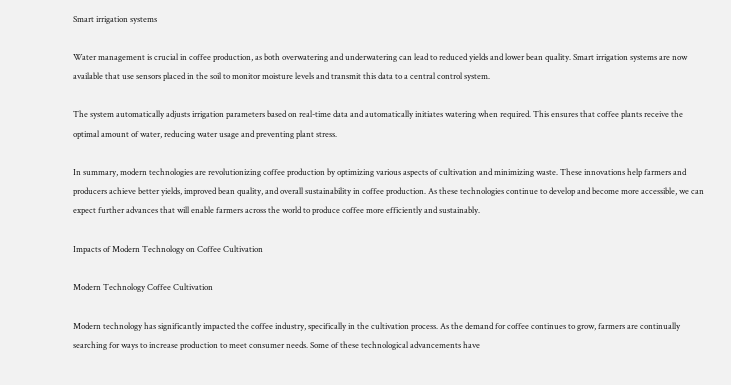Smart irrigation systems

Water management is crucial in coffee production, as both overwatering and underwatering can lead to reduced yields and lower bean quality. Smart irrigation systems are now available that use sensors placed in the soil to monitor moisture levels and transmit this data to a central control system.

The system automatically adjusts irrigation parameters based on real-time data and automatically initiates watering when required. This ensures that coffee plants receive the optimal amount of water, reducing water usage and preventing plant stress.

In summary, modern technologies are revolutionizing coffee production by optimizing various aspects of cultivation and minimizing waste. These innovations help farmers and producers achieve better yields, improved bean quality, and overall sustainability in coffee production. As these technologies continue to develop and become more accessible, we can expect further advances that will enable farmers across the world to produce coffee more efficiently and sustainably.

Impacts of Modern Technology on Coffee Cultivation

Modern Technology Coffee Cultivation

Modern technology has significantly impacted the coffee industry, specifically in the cultivation process. As the demand for coffee continues to grow, farmers are continually searching for ways to increase production to meet consumer needs. Some of these technological advancements have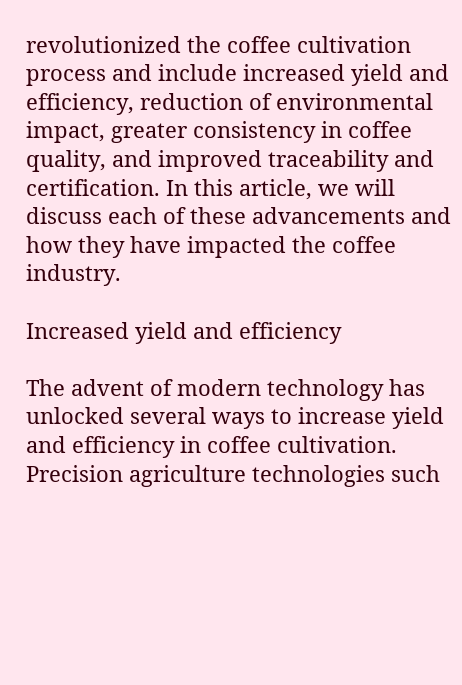revolutionized the coffee cultivation process and include increased yield and efficiency, reduction of environmental impact, greater consistency in coffee quality, and improved traceability and certification. In this article, we will discuss each of these advancements and how they have impacted the coffee industry.

Increased yield and efficiency

The advent of modern technology has unlocked several ways to increase yield and efficiency in coffee cultivation. Precision agriculture technologies such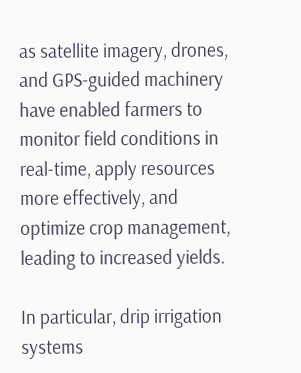as satellite imagery, drones, and GPS-guided machinery have enabled farmers to monitor field conditions in real-time, apply resources more effectively, and optimize crop management, leading to increased yields.

In particular, drip irrigation systems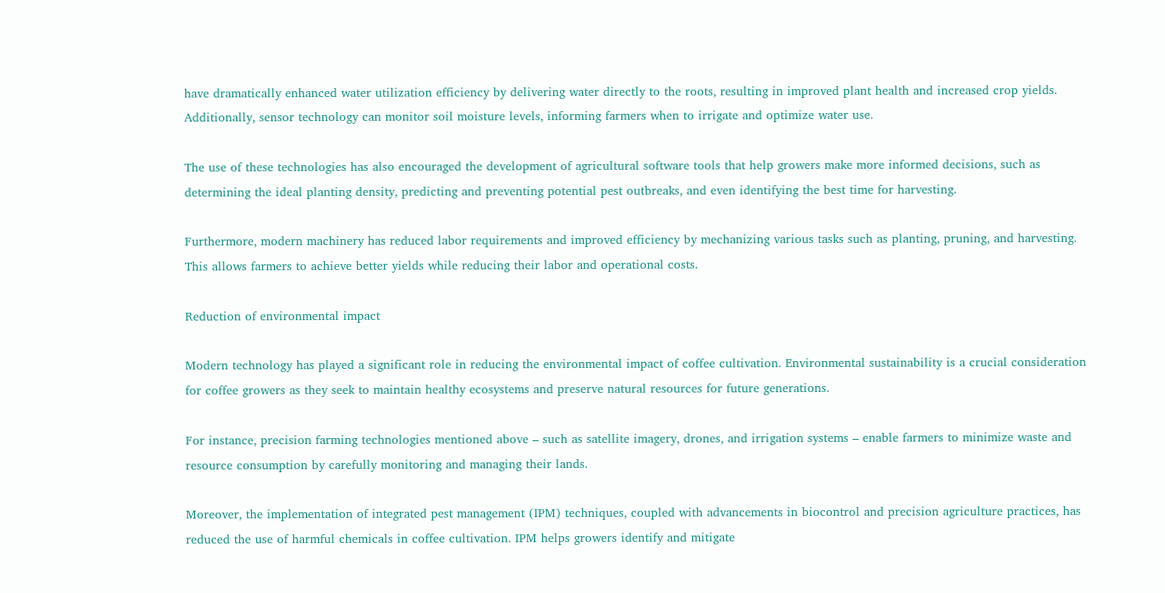have dramatically enhanced water utilization efficiency by delivering water directly to the roots, resulting in improved plant health and increased crop yields. Additionally, sensor technology can monitor soil moisture levels, informing farmers when to irrigate and optimize water use.

The use of these technologies has also encouraged the development of agricultural software tools that help growers make more informed decisions, such as determining the ideal planting density, predicting and preventing potential pest outbreaks, and even identifying the best time for harvesting.

Furthermore, modern machinery has reduced labor requirements and improved efficiency by mechanizing various tasks such as planting, pruning, and harvesting. This allows farmers to achieve better yields while reducing their labor and operational costs.

Reduction of environmental impact

Modern technology has played a significant role in reducing the environmental impact of coffee cultivation. Environmental sustainability is a crucial consideration for coffee growers as they seek to maintain healthy ecosystems and preserve natural resources for future generations.

For instance, precision farming technologies mentioned above – such as satellite imagery, drones, and irrigation systems – enable farmers to minimize waste and resource consumption by carefully monitoring and managing their lands.

Moreover, the implementation of integrated pest management (IPM) techniques, coupled with advancements in biocontrol and precision agriculture practices, has reduced the use of harmful chemicals in coffee cultivation. IPM helps growers identify and mitigate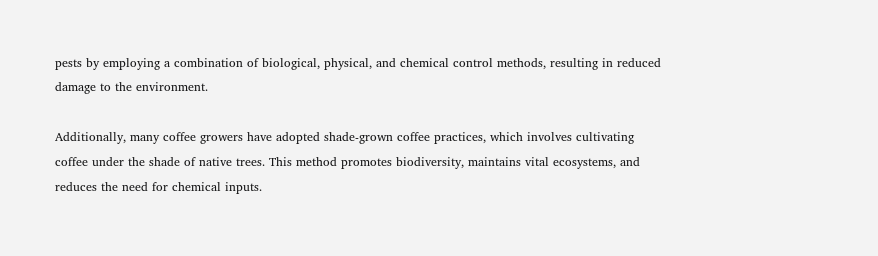pests by employing a combination of biological, physical, and chemical control methods, resulting in reduced damage to the environment.

Additionally, many coffee growers have adopted shade-grown coffee practices, which involves cultivating coffee under the shade of native trees. This method promotes biodiversity, maintains vital ecosystems, and reduces the need for chemical inputs.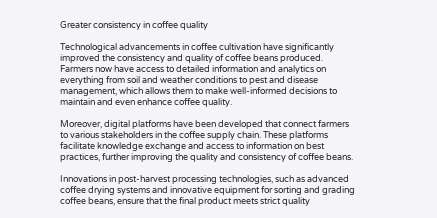Greater consistency in coffee quality

Technological advancements in coffee cultivation have significantly improved the consistency and quality of coffee beans produced. Farmers now have access to detailed information and analytics on everything from soil and weather conditions to pest and disease management, which allows them to make well-informed decisions to maintain and even enhance coffee quality.

Moreover, digital platforms have been developed that connect farmers to various stakeholders in the coffee supply chain. These platforms facilitate knowledge exchange and access to information on best practices, further improving the quality and consistency of coffee beans.

Innovations in post-harvest processing technologies, such as advanced coffee drying systems and innovative equipment for sorting and grading coffee beans, ensure that the final product meets strict quality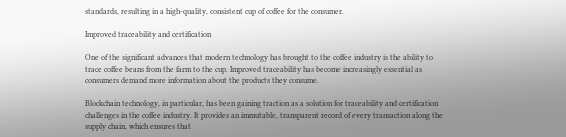standards, resulting in a high-quality, consistent cup of coffee for the consumer.

Improved traceability and certification

One of the significant advances that modern technology has brought to the coffee industry is the ability to trace coffee beans from the farm to the cup. Improved traceability has become increasingly essential as consumers demand more information about the products they consume.

Blockchain technology, in particular, has been gaining traction as a solution for traceability and certification challenges in the coffee industry. It provides an immutable, transparent record of every transaction along the supply chain, which ensures that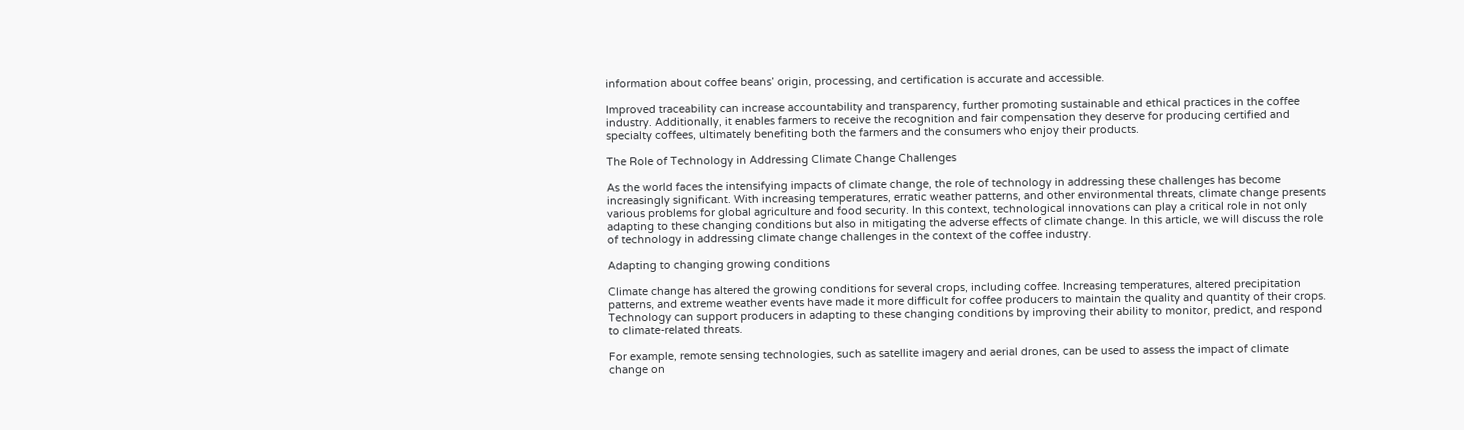information about coffee beans’ origin, processing, and certification is accurate and accessible.

Improved traceability can increase accountability and transparency, further promoting sustainable and ethical practices in the coffee industry. Additionally, it enables farmers to receive the recognition and fair compensation they deserve for producing certified and specialty coffees, ultimately benefiting both the farmers and the consumers who enjoy their products.

The Role of Technology in Addressing Climate Change Challenges

As the world faces the intensifying impacts of climate change, the role of technology in addressing these challenges has become increasingly significant. With increasing temperatures, erratic weather patterns, and other environmental threats, climate change presents various problems for global agriculture and food security. In this context, technological innovations can play a critical role in not only adapting to these changing conditions but also in mitigating the adverse effects of climate change. In this article, we will discuss the role of technology in addressing climate change challenges in the context of the coffee industry.

Adapting to changing growing conditions

Climate change has altered the growing conditions for several crops, including coffee. Increasing temperatures, altered precipitation patterns, and extreme weather events have made it more difficult for coffee producers to maintain the quality and quantity of their crops. Technology can support producers in adapting to these changing conditions by improving their ability to monitor, predict, and respond to climate-related threats.

For example, remote sensing technologies, such as satellite imagery and aerial drones, can be used to assess the impact of climate change on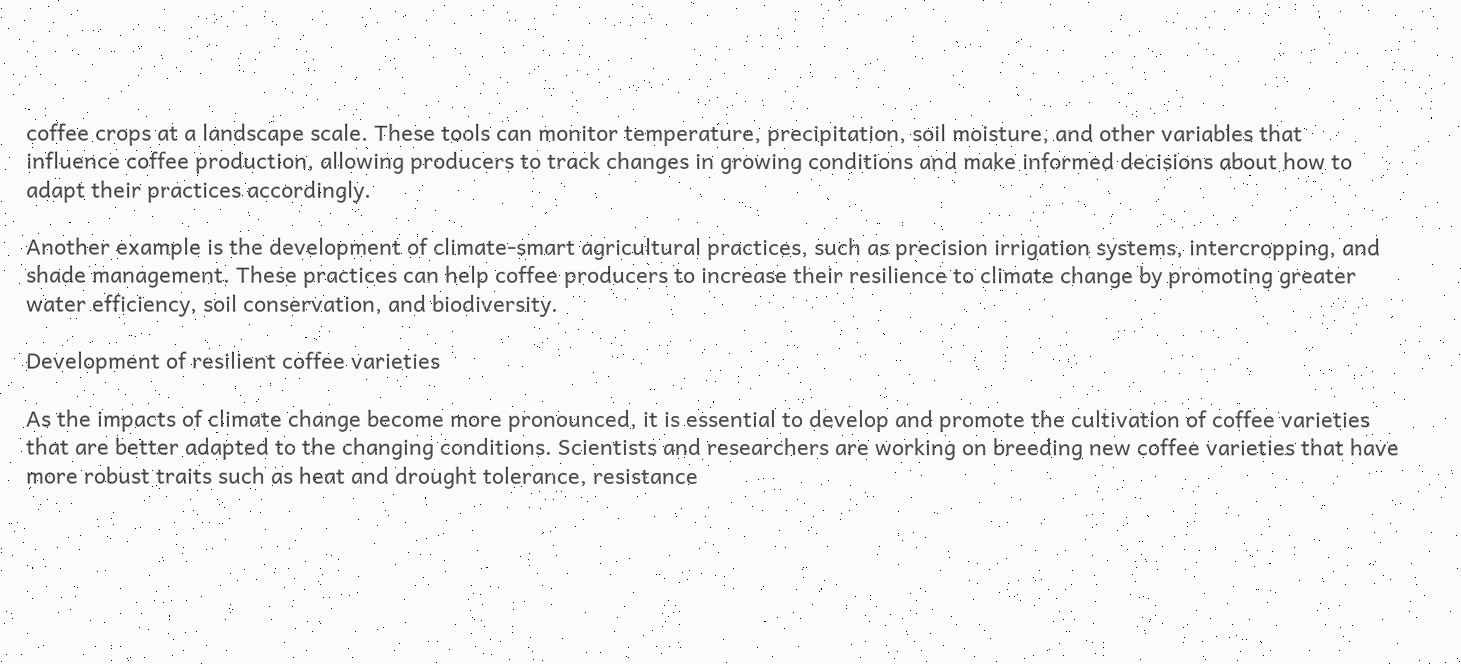coffee crops at a landscape scale. These tools can monitor temperature, precipitation, soil moisture, and other variables that influence coffee production, allowing producers to track changes in growing conditions and make informed decisions about how to adapt their practices accordingly.

Another example is the development of climate-smart agricultural practices, such as precision irrigation systems, intercropping, and shade management. These practices can help coffee producers to increase their resilience to climate change by promoting greater water efficiency, soil conservation, and biodiversity.

Development of resilient coffee varieties

As the impacts of climate change become more pronounced, it is essential to develop and promote the cultivation of coffee varieties that are better adapted to the changing conditions. Scientists and researchers are working on breeding new coffee varieties that have more robust traits such as heat and drought tolerance, resistance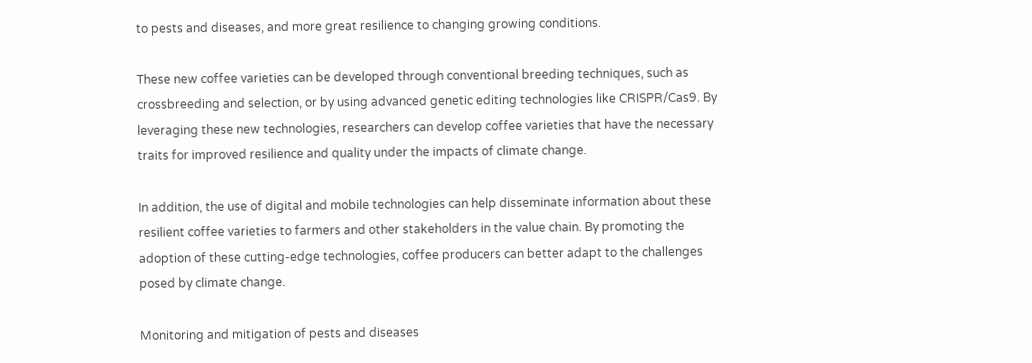to pests and diseases, and more great resilience to changing growing conditions.

These new coffee varieties can be developed through conventional breeding techniques, such as crossbreeding and selection, or by using advanced genetic editing technologies like CRISPR/Cas9. By leveraging these new technologies, researchers can develop coffee varieties that have the necessary traits for improved resilience and quality under the impacts of climate change.

In addition, the use of digital and mobile technologies can help disseminate information about these resilient coffee varieties to farmers and other stakeholders in the value chain. By promoting the adoption of these cutting-edge technologies, coffee producers can better adapt to the challenges posed by climate change.

Monitoring and mitigation of pests and diseases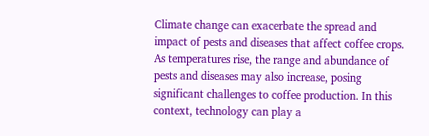Climate change can exacerbate the spread and impact of pests and diseases that affect coffee crops. As temperatures rise, the range and abundance of pests and diseases may also increase, posing significant challenges to coffee production. In this context, technology can play a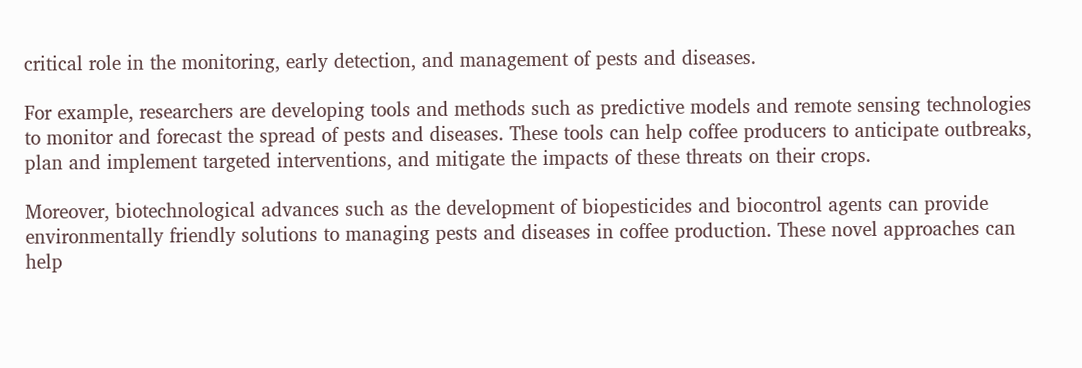critical role in the monitoring, early detection, and management of pests and diseases.

For example, researchers are developing tools and methods such as predictive models and remote sensing technologies to monitor and forecast the spread of pests and diseases. These tools can help coffee producers to anticipate outbreaks, plan and implement targeted interventions, and mitigate the impacts of these threats on their crops.

Moreover, biotechnological advances such as the development of biopesticides and biocontrol agents can provide environmentally friendly solutions to managing pests and diseases in coffee production. These novel approaches can help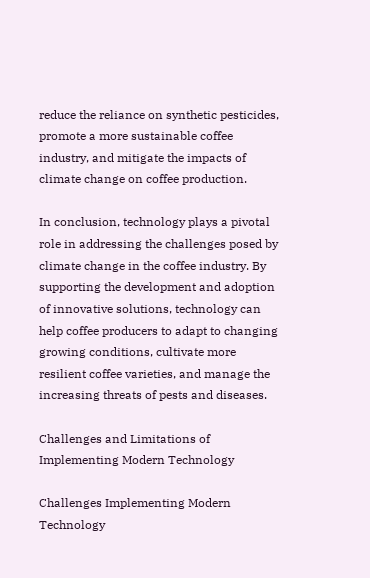reduce the reliance on synthetic pesticides, promote a more sustainable coffee industry, and mitigate the impacts of climate change on coffee production.

In conclusion, technology plays a pivotal role in addressing the challenges posed by climate change in the coffee industry. By supporting the development and adoption of innovative solutions, technology can help coffee producers to adapt to changing growing conditions, cultivate more resilient coffee varieties, and manage the increasing threats of pests and diseases.

Challenges and Limitations of Implementing Modern Technology

Challenges Implementing Modern Technology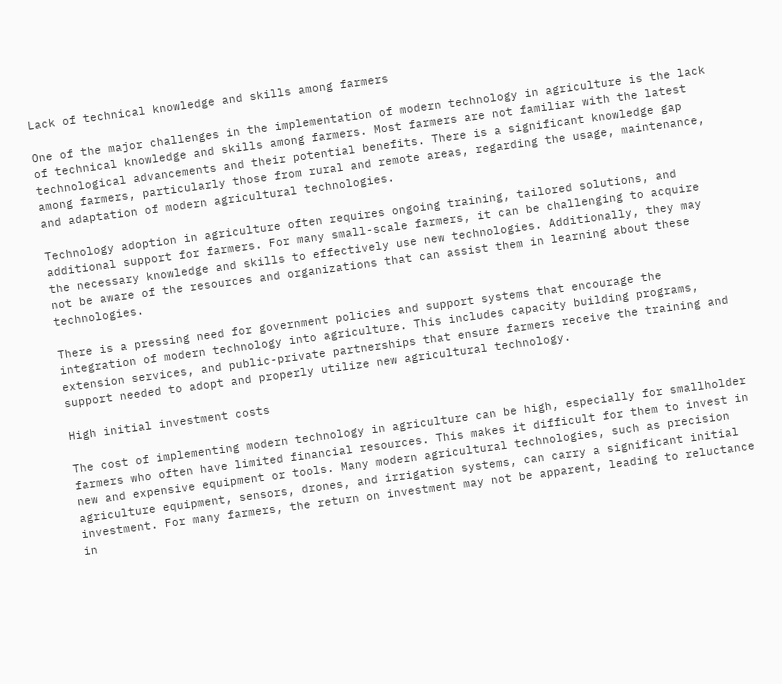Lack of technical knowledge and skills among farmers

One of the major challenges in the implementation of modern technology in agriculture is the lack of technical knowledge and skills among farmers. Most farmers are not familiar with the latest technological advancements and their potential benefits. There is a significant knowledge gap among farmers, particularly those from rural and remote areas, regarding the usage, maintenance, and adaptation of modern agricultural technologies.

Technology adoption in agriculture often requires ongoing training, tailored solutions, and additional support for farmers. For many small-scale farmers, it can be challenging to acquire the necessary knowledge and skills to effectively use new technologies. Additionally, they may not be aware of the resources and organizations that can assist them in learning about these technologies.

There is a pressing need for government policies and support systems that encourage the integration of modern technology into agriculture. This includes capacity building programs, extension services, and public-private partnerships that ensure farmers receive the training and support needed to adopt and properly utilize new agricultural technology.

High initial investment costs

The cost of implementing modern technology in agriculture can be high, especially for smallholder farmers who often have limited financial resources. This makes it difficult for them to invest in new and expensive equipment or tools. Many modern agricultural technologies, such as precision agriculture equipment, sensors, drones, and irrigation systems, can carry a significant initial investment. For many farmers, the return on investment may not be apparent, leading to reluctance in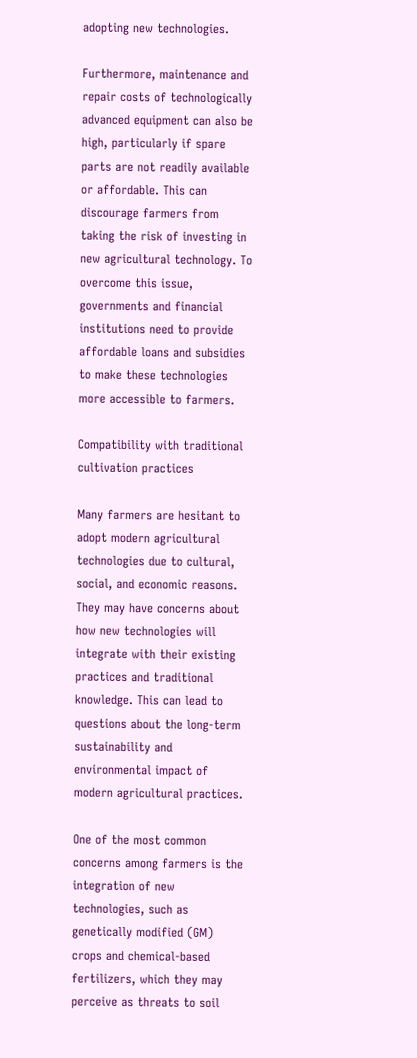adopting new technologies.

Furthermore, maintenance and repair costs of technologically advanced equipment can also be high, particularly if spare parts are not readily available or affordable. This can discourage farmers from taking the risk of investing in new agricultural technology. To overcome this issue, governments and financial institutions need to provide affordable loans and subsidies to make these technologies more accessible to farmers.

Compatibility with traditional cultivation practices

Many farmers are hesitant to adopt modern agricultural technologies due to cultural, social, and economic reasons. They may have concerns about how new technologies will integrate with their existing practices and traditional knowledge. This can lead to questions about the long-term sustainability and environmental impact of modern agricultural practices.

One of the most common concerns among farmers is the integration of new technologies, such as genetically modified (GM) crops and chemical-based fertilizers, which they may perceive as threats to soil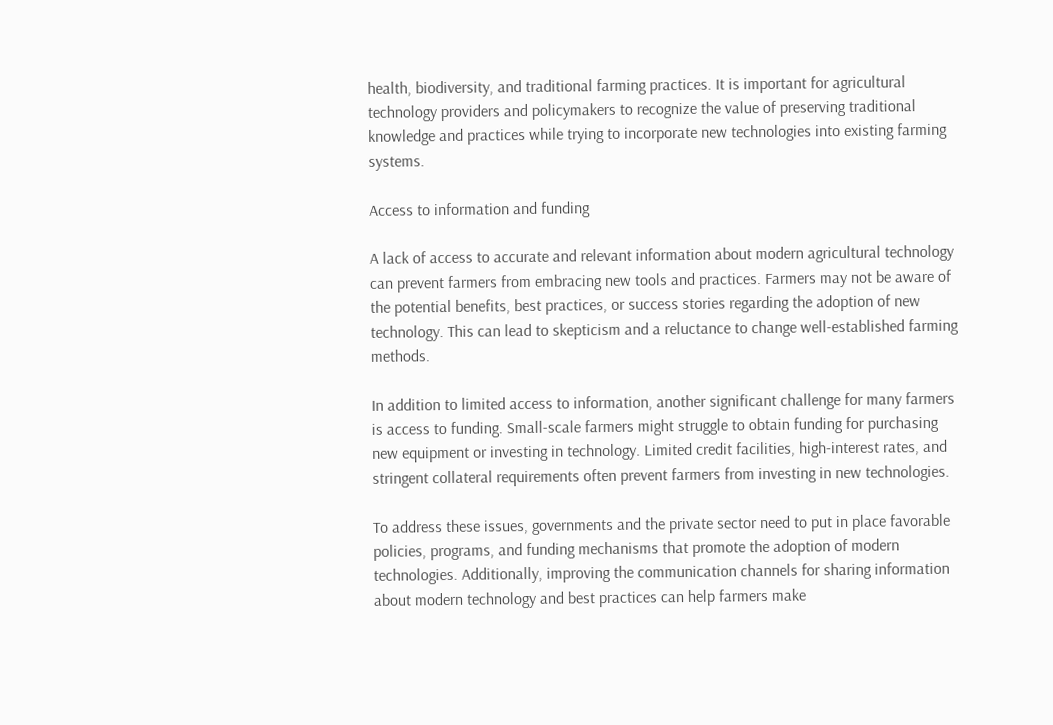health, biodiversity, and traditional farming practices. It is important for agricultural technology providers and policymakers to recognize the value of preserving traditional knowledge and practices while trying to incorporate new technologies into existing farming systems.

Access to information and funding

A lack of access to accurate and relevant information about modern agricultural technology can prevent farmers from embracing new tools and practices. Farmers may not be aware of the potential benefits, best practices, or success stories regarding the adoption of new technology. This can lead to skepticism and a reluctance to change well-established farming methods.

In addition to limited access to information, another significant challenge for many farmers is access to funding. Small-scale farmers might struggle to obtain funding for purchasing new equipment or investing in technology. Limited credit facilities, high-interest rates, and stringent collateral requirements often prevent farmers from investing in new technologies.

To address these issues, governments and the private sector need to put in place favorable policies, programs, and funding mechanisms that promote the adoption of modern technologies. Additionally, improving the communication channels for sharing information about modern technology and best practices can help farmers make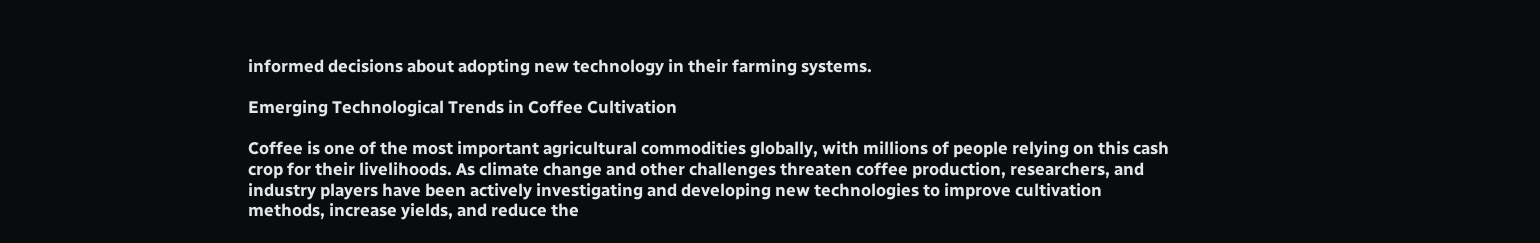informed decisions about adopting new technology in their farming systems.

Emerging Technological Trends in Coffee Cultivation

Coffee is one of the most important agricultural commodities globally, with millions of people relying on this cash crop for their livelihoods. As climate change and other challenges threaten coffee production, researchers, and industry players have been actively investigating and developing new technologies to improve cultivation methods, increase yields, and reduce the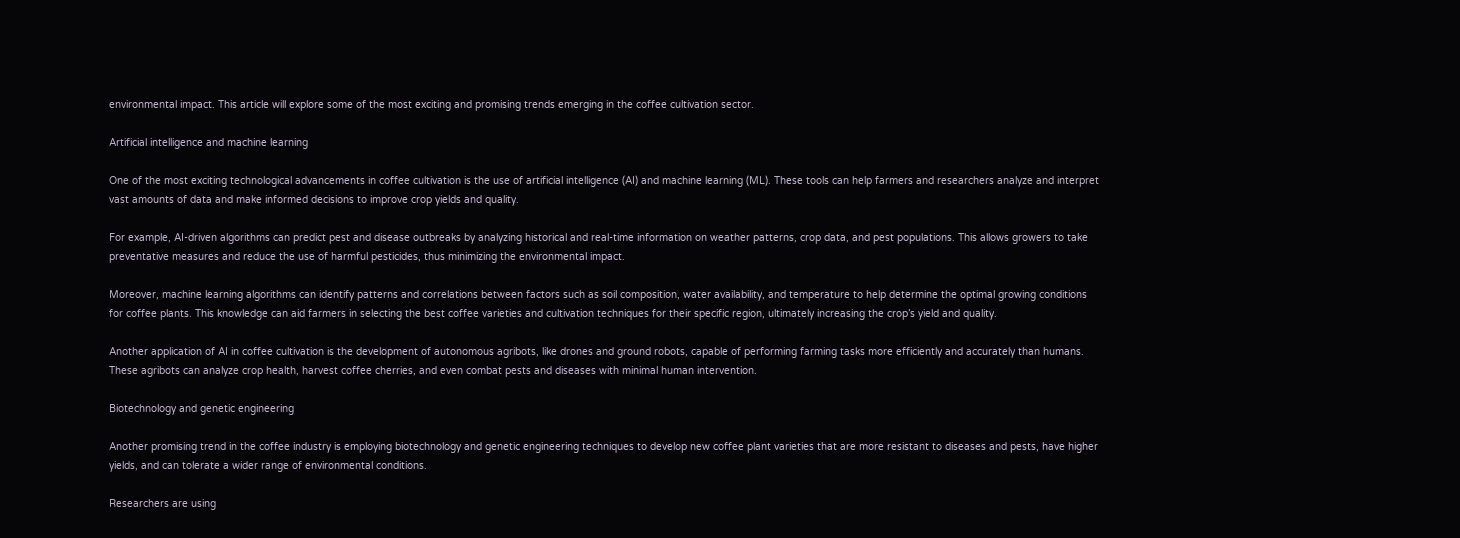environmental impact. This article will explore some of the most exciting and promising trends emerging in the coffee cultivation sector.

Artificial intelligence and machine learning

One of the most exciting technological advancements in coffee cultivation is the use of artificial intelligence (AI) and machine learning (ML). These tools can help farmers and researchers analyze and interpret vast amounts of data and make informed decisions to improve crop yields and quality.

For example, AI-driven algorithms can predict pest and disease outbreaks by analyzing historical and real-time information on weather patterns, crop data, and pest populations. This allows growers to take preventative measures and reduce the use of harmful pesticides, thus minimizing the environmental impact.

Moreover, machine learning algorithms can identify patterns and correlations between factors such as soil composition, water availability, and temperature to help determine the optimal growing conditions for coffee plants. This knowledge can aid farmers in selecting the best coffee varieties and cultivation techniques for their specific region, ultimately increasing the crop’s yield and quality.

Another application of AI in coffee cultivation is the development of autonomous agribots, like drones and ground robots, capable of performing farming tasks more efficiently and accurately than humans. These agribots can analyze crop health, harvest coffee cherries, and even combat pests and diseases with minimal human intervention.

Biotechnology and genetic engineering

Another promising trend in the coffee industry is employing biotechnology and genetic engineering techniques to develop new coffee plant varieties that are more resistant to diseases and pests, have higher yields, and can tolerate a wider range of environmental conditions.

Researchers are using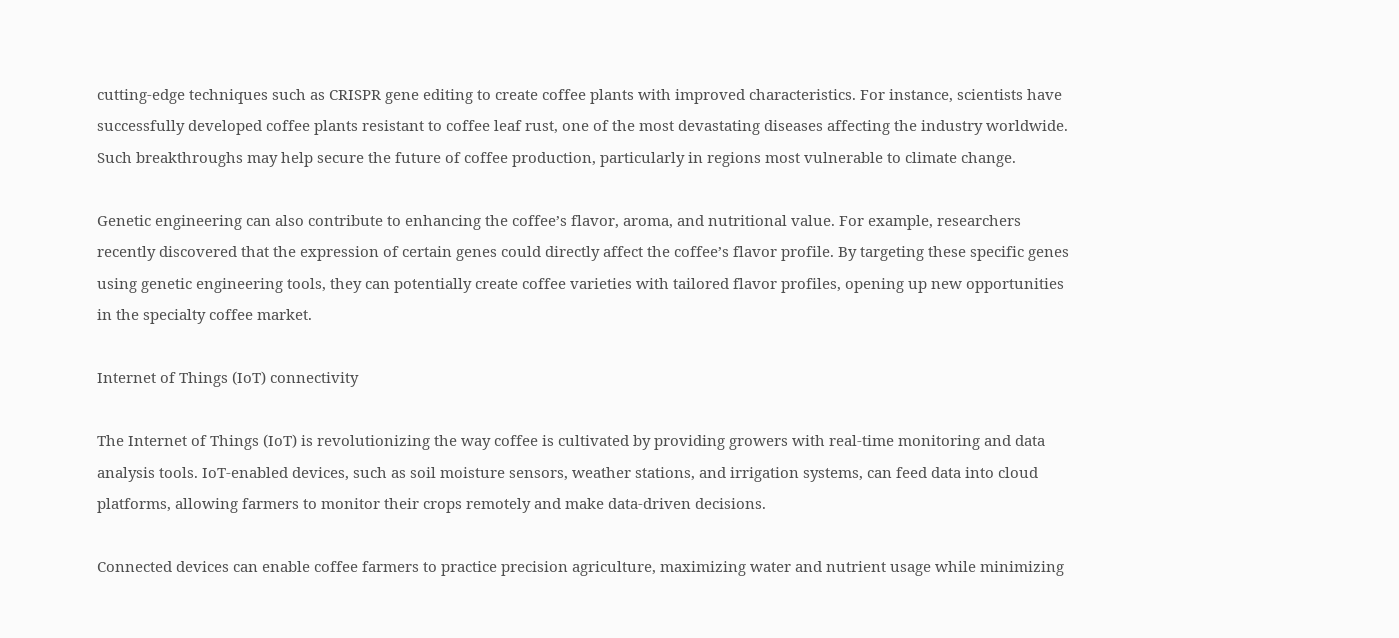cutting-edge techniques such as CRISPR gene editing to create coffee plants with improved characteristics. For instance, scientists have successfully developed coffee plants resistant to coffee leaf rust, one of the most devastating diseases affecting the industry worldwide. Such breakthroughs may help secure the future of coffee production, particularly in regions most vulnerable to climate change.

Genetic engineering can also contribute to enhancing the coffee’s flavor, aroma, and nutritional value. For example, researchers recently discovered that the expression of certain genes could directly affect the coffee’s flavor profile. By targeting these specific genes using genetic engineering tools, they can potentially create coffee varieties with tailored flavor profiles, opening up new opportunities in the specialty coffee market.

Internet of Things (IoT) connectivity

The Internet of Things (IoT) is revolutionizing the way coffee is cultivated by providing growers with real-time monitoring and data analysis tools. IoT-enabled devices, such as soil moisture sensors, weather stations, and irrigation systems, can feed data into cloud platforms, allowing farmers to monitor their crops remotely and make data-driven decisions.

Connected devices can enable coffee farmers to practice precision agriculture, maximizing water and nutrient usage while minimizing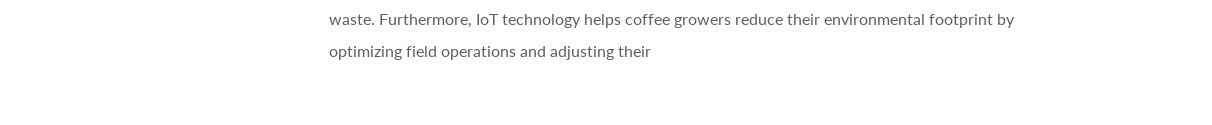waste. Furthermore, IoT technology helps coffee growers reduce their environmental footprint by optimizing field operations and adjusting their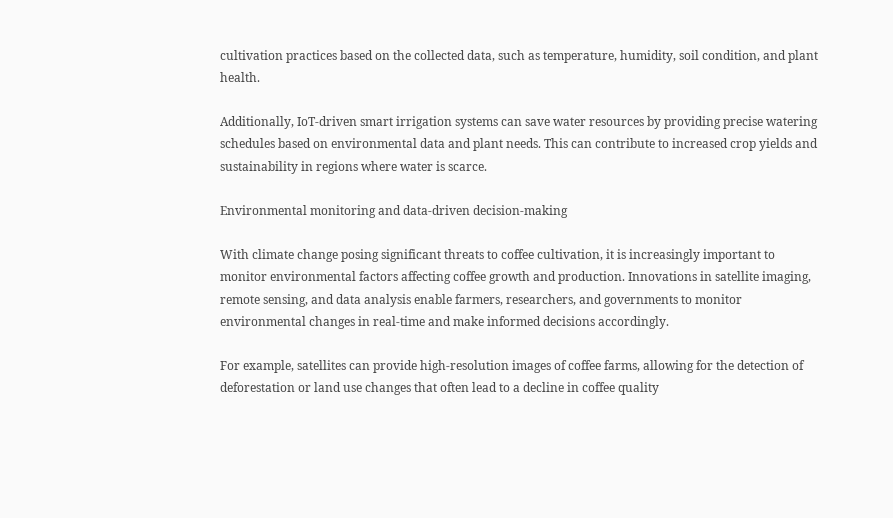cultivation practices based on the collected data, such as temperature, humidity, soil condition, and plant health.

Additionally, IoT-driven smart irrigation systems can save water resources by providing precise watering schedules based on environmental data and plant needs. This can contribute to increased crop yields and sustainability in regions where water is scarce.

Environmental monitoring and data-driven decision-making

With climate change posing significant threats to coffee cultivation, it is increasingly important to monitor environmental factors affecting coffee growth and production. Innovations in satellite imaging, remote sensing, and data analysis enable farmers, researchers, and governments to monitor environmental changes in real-time and make informed decisions accordingly.

For example, satellites can provide high-resolution images of coffee farms, allowing for the detection of deforestation or land use changes that often lead to a decline in coffee quality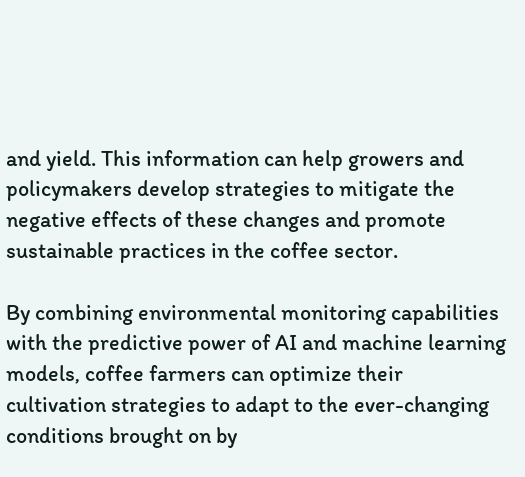and yield. This information can help growers and policymakers develop strategies to mitigate the negative effects of these changes and promote sustainable practices in the coffee sector.

By combining environmental monitoring capabilities with the predictive power of AI and machine learning models, coffee farmers can optimize their cultivation strategies to adapt to the ever-changing conditions brought on by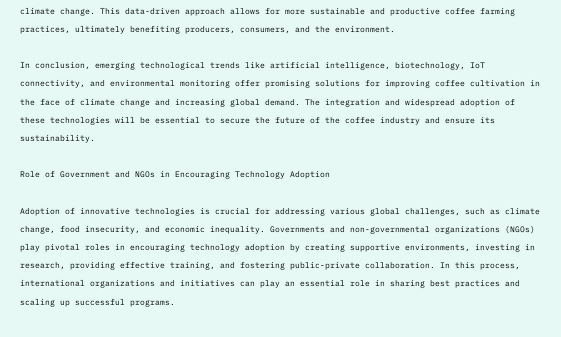climate change. This data-driven approach allows for more sustainable and productive coffee farming practices, ultimately benefiting producers, consumers, and the environment.

In conclusion, emerging technological trends like artificial intelligence, biotechnology, IoT connectivity, and environmental monitoring offer promising solutions for improving coffee cultivation in the face of climate change and increasing global demand. The integration and widespread adoption of these technologies will be essential to secure the future of the coffee industry and ensure its sustainability.

Role of Government and NGOs in Encouraging Technology Adoption

Adoption of innovative technologies is crucial for addressing various global challenges, such as climate change, food insecurity, and economic inequality. Governments and non-governmental organizations (NGOs) play pivotal roles in encouraging technology adoption by creating supportive environments, investing in research, providing effective training, and fostering public-private collaboration. In this process, international organizations and initiatives can play an essential role in sharing best practices and scaling up successful programs.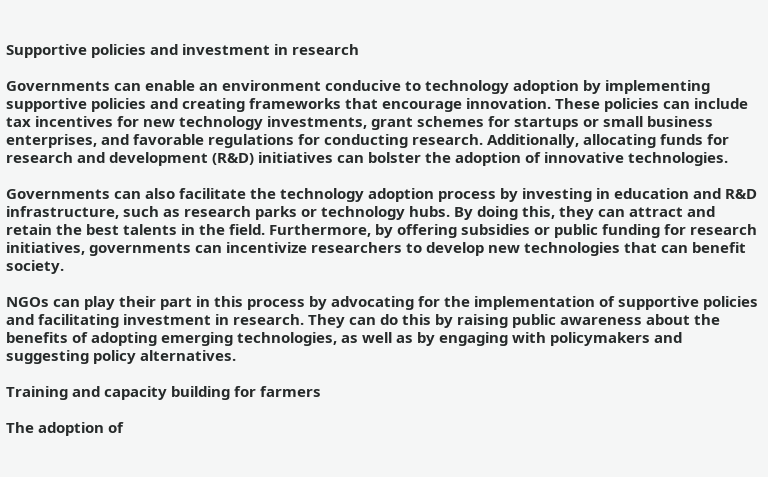Supportive policies and investment in research

Governments can enable an environment conducive to technology adoption by implementing supportive policies and creating frameworks that encourage innovation. These policies can include tax incentives for new technology investments, grant schemes for startups or small business enterprises, and favorable regulations for conducting research. Additionally, allocating funds for research and development (R&D) initiatives can bolster the adoption of innovative technologies.

Governments can also facilitate the technology adoption process by investing in education and R&D infrastructure, such as research parks or technology hubs. By doing this, they can attract and retain the best talents in the field. Furthermore, by offering subsidies or public funding for research initiatives, governments can incentivize researchers to develop new technologies that can benefit society.

NGOs can play their part in this process by advocating for the implementation of supportive policies and facilitating investment in research. They can do this by raising public awareness about the benefits of adopting emerging technologies, as well as by engaging with policymakers and suggesting policy alternatives.

Training and capacity building for farmers

The adoption of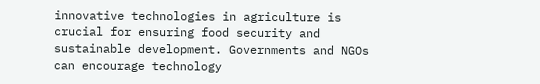innovative technologies in agriculture is crucial for ensuring food security and sustainable development. Governments and NGOs can encourage technology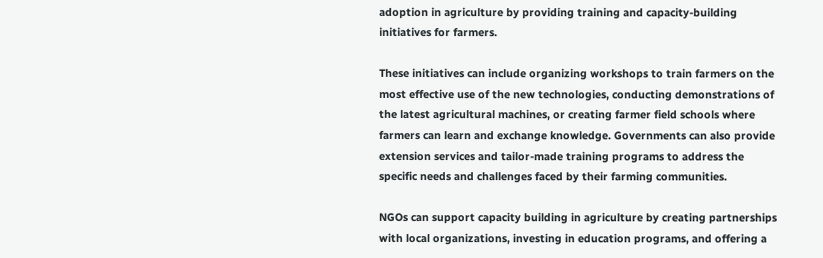adoption in agriculture by providing training and capacity-building initiatives for farmers.

These initiatives can include organizing workshops to train farmers on the most effective use of the new technologies, conducting demonstrations of the latest agricultural machines, or creating farmer field schools where farmers can learn and exchange knowledge. Governments can also provide extension services and tailor-made training programs to address the specific needs and challenges faced by their farming communities.

NGOs can support capacity building in agriculture by creating partnerships with local organizations, investing in education programs, and offering a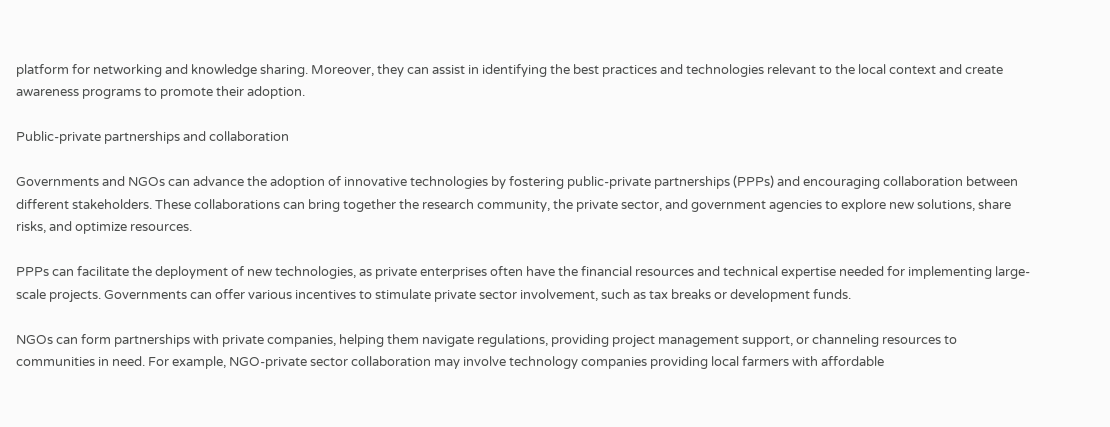platform for networking and knowledge sharing. Moreover, they can assist in identifying the best practices and technologies relevant to the local context and create awareness programs to promote their adoption.

Public-private partnerships and collaboration

Governments and NGOs can advance the adoption of innovative technologies by fostering public-private partnerships (PPPs) and encouraging collaboration between different stakeholders. These collaborations can bring together the research community, the private sector, and government agencies to explore new solutions, share risks, and optimize resources.

PPPs can facilitate the deployment of new technologies, as private enterprises often have the financial resources and technical expertise needed for implementing large-scale projects. Governments can offer various incentives to stimulate private sector involvement, such as tax breaks or development funds.

NGOs can form partnerships with private companies, helping them navigate regulations, providing project management support, or channeling resources to communities in need. For example, NGO-private sector collaboration may involve technology companies providing local farmers with affordable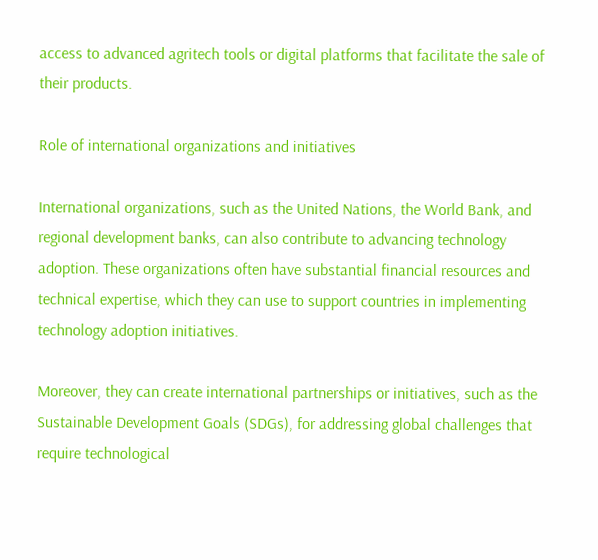access to advanced agritech tools or digital platforms that facilitate the sale of their products.

Role of international organizations and initiatives

International organizations, such as the United Nations, the World Bank, and regional development banks, can also contribute to advancing technology adoption. These organizations often have substantial financial resources and technical expertise, which they can use to support countries in implementing technology adoption initiatives.

Moreover, they can create international partnerships or initiatives, such as the Sustainable Development Goals (SDGs), for addressing global challenges that require technological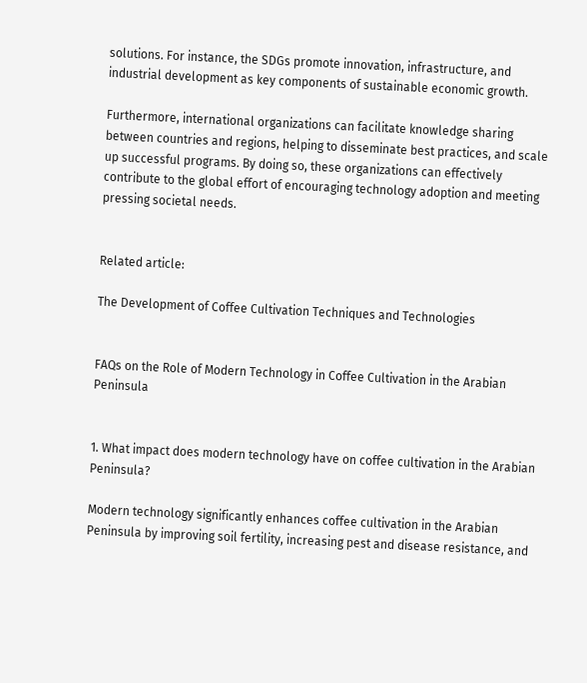solutions. For instance, the SDGs promote innovation, infrastructure, and industrial development as key components of sustainable economic growth.

Furthermore, international organizations can facilitate knowledge sharing between countries and regions, helping to disseminate best practices, and scale up successful programs. By doing so, these organizations can effectively contribute to the global effort of encouraging technology adoption and meeting pressing societal needs.


Related article:

The Development of Coffee Cultivation Techniques and Technologies


FAQs on the Role of Modern Technology in Coffee Cultivation in the Arabian Peninsula


1. What impact does modern technology have on coffee cultivation in the Arabian Peninsula?

Modern technology significantly enhances coffee cultivation in the Arabian Peninsula by improving soil fertility, increasing pest and disease resistance, and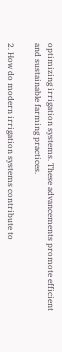optimizing irrigation systems. These advancements promote efficient and sustainable farming practices.

2. How do modern irrigation systems contribute to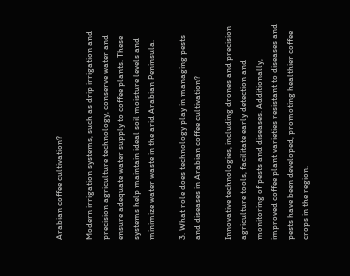Arabian coffee cultivation?

Modern irrigation systems, such as drip irrigation and precision agriculture technology, conserve water and ensure adequate water supply to coffee plants. These systems help maintain ideal soil moisture levels and minimize water waste in the arid Arabian Peninsula.

3. What role does technology play in managing pests and diseases in Arabian coffee cultivation?

Innovative technologies, including drones and precision agriculture tools, facilitate early detection and monitoring of pests and diseases. Additionally, improved coffee plant varieties resistant to diseases and pests have been developed, promoting healthier coffee crops in the region.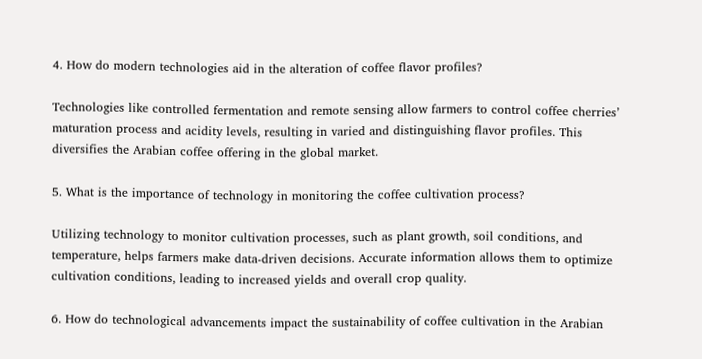4. How do modern technologies aid in the alteration of coffee flavor profiles?

Technologies like controlled fermentation and remote sensing allow farmers to control coffee cherries’ maturation process and acidity levels, resulting in varied and distinguishing flavor profiles. This diversifies the Arabian coffee offering in the global market.

5. What is the importance of technology in monitoring the coffee cultivation process?

Utilizing technology to monitor cultivation processes, such as plant growth, soil conditions, and temperature, helps farmers make data-driven decisions. Accurate information allows them to optimize cultivation conditions, leading to increased yields and overall crop quality.

6. How do technological advancements impact the sustainability of coffee cultivation in the Arabian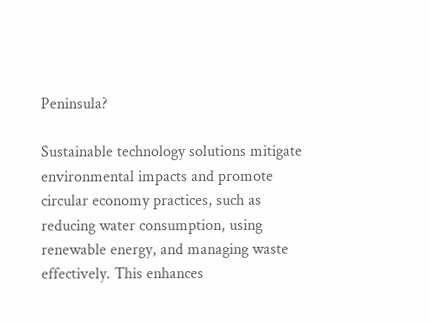Peninsula?

Sustainable technology solutions mitigate environmental impacts and promote circular economy practices, such as reducing water consumption, using renewable energy, and managing waste effectively. This enhances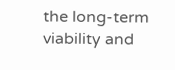the long-term viability and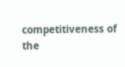competitiveness of the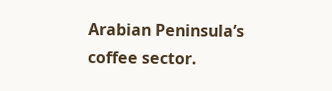Arabian Peninsula’s coffee sector.